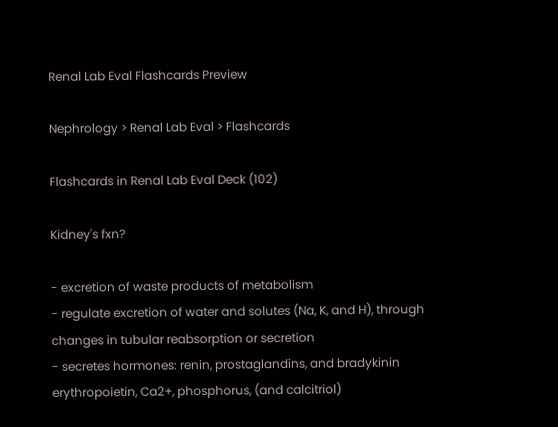Renal Lab Eval Flashcards Preview

Nephrology > Renal Lab Eval > Flashcards

Flashcards in Renal Lab Eval Deck (102)

Kidney's fxn?

- excretion of waste products of metabolism
- regulate excretion of water and solutes (Na, K, and H), through changes in tubular reabsorption or secretion
- secretes hormones: renin, prostaglandins, and bradykinin
erythropoietin, Ca2+, phosphorus, (and calcitriol)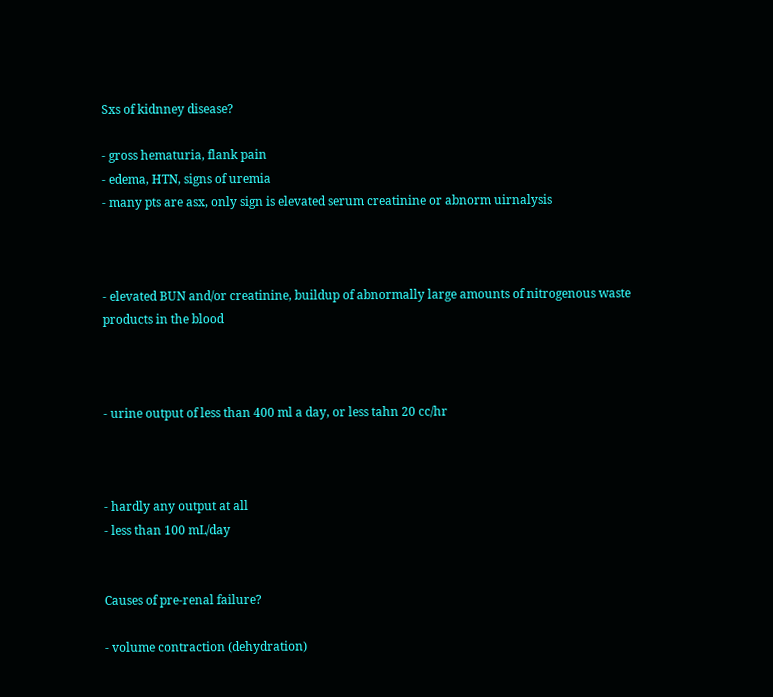Sxs of kidnney disease?

- gross hematuria, flank pain
- edema, HTN, signs of uremia
- many pts are asx, only sign is elevated serum creatinine or abnorm uirnalysis



- elevated BUN and/or creatinine, buildup of abnormally large amounts of nitrogenous waste products in the blood



- urine output of less than 400 ml a day, or less tahn 20 cc/hr



- hardly any output at all
- less than 100 mL/day


Causes of pre-renal failure?

- volume contraction (dehydration)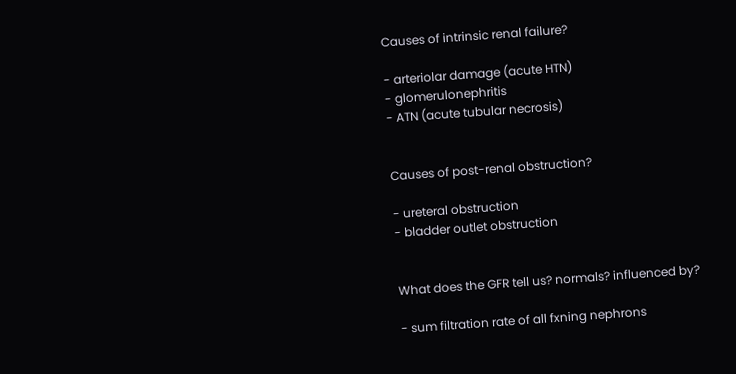Causes of intrinsic renal failure?

- arteriolar damage (acute HTN)
- glomerulonephritis
- ATN (acute tubular necrosis)


Causes of post-renal obstruction?

- ureteral obstruction
- bladder outlet obstruction


What does the GFR tell us? normals? influenced by?

- sum filtration rate of all fxning nephrons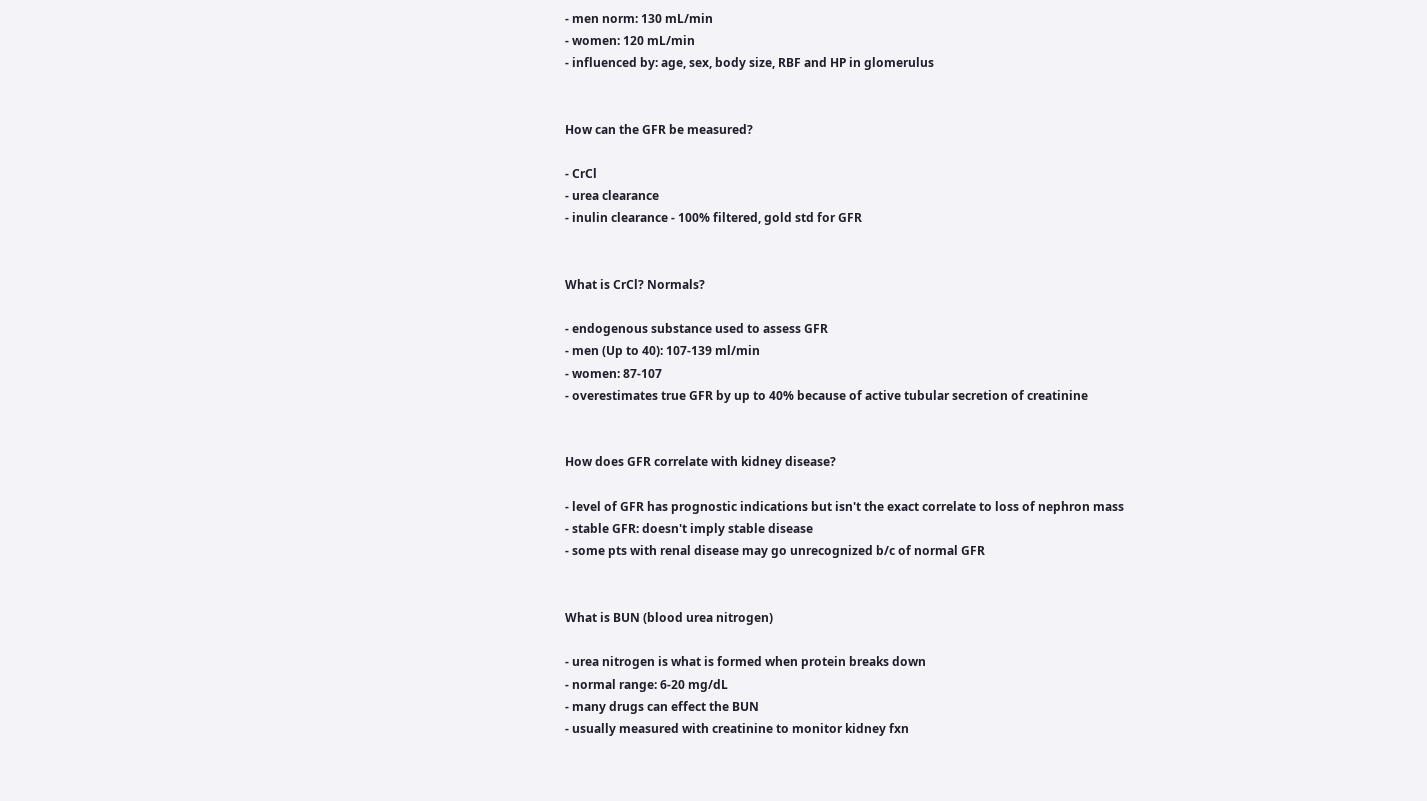- men norm: 130 mL/min
- women: 120 mL/min
- influenced by: age, sex, body size, RBF and HP in glomerulus


How can the GFR be measured?

- CrCl
- urea clearance
- inulin clearance - 100% filtered, gold std for GFR


What is CrCl? Normals?

- endogenous substance used to assess GFR
- men (Up to 40): 107-139 ml/min
- women: 87-107
- overestimates true GFR by up to 40% because of active tubular secretion of creatinine


How does GFR correlate with kidney disease?

- level of GFR has prognostic indications but isn't the exact correlate to loss of nephron mass
- stable GFR: doesn't imply stable disease
- some pts with renal disease may go unrecognized b/c of normal GFR


What is BUN (blood urea nitrogen)

- urea nitrogen is what is formed when protein breaks down
- normal range: 6-20 mg/dL
- many drugs can effect the BUN
- usually measured with creatinine to monitor kidney fxn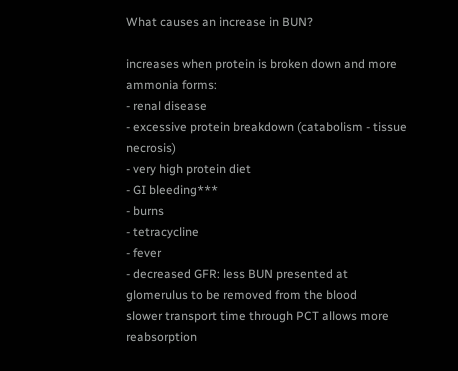What causes an increase in BUN?

increases when protein is broken down and more ammonia forms:
- renal disease
- excessive protein breakdown (catabolism - tissue necrosis)
- very high protein diet
- GI bleeding***
- burns
- tetracycline
- fever
- decreased GFR: less BUN presented at glomerulus to be removed from the blood
slower transport time through PCT allows more reabsorption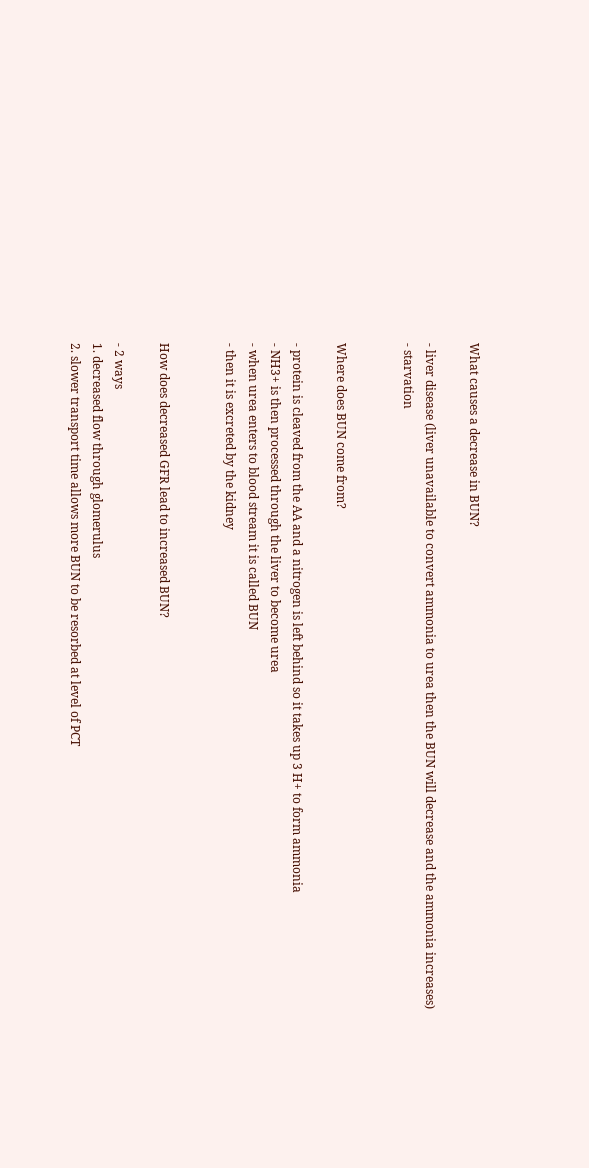What causes a decrease in BUN?

- liver disease (liver unavailable to convert ammonia to urea then the BUN will decrease and the ammonia increases)
- starvation


Where does BUN come from?

- protein is cleaved from the AA and a nitrogen is left behind so it takes up 3 H+ to form ammonia
- NH3+ is then processed through the liver to become urea
- when urea enters to blood stream it is called BUN
- then it is excreted by the kidney


How does decreased GFR lead to increased BUN?

- 2 ways
1. decreased flow through glomerulus
2. slower transport time allows more BUN to be resorbed at level of PCT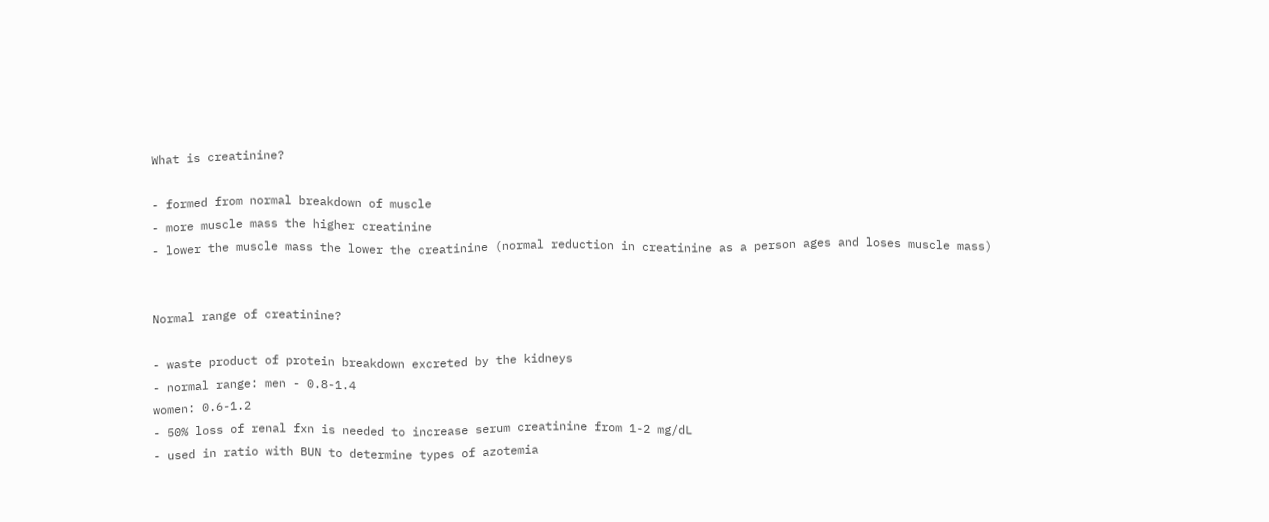What is creatinine?

- formed from normal breakdown of muscle
- more muscle mass the higher creatinine
- lower the muscle mass the lower the creatinine (normal reduction in creatinine as a person ages and loses muscle mass)


Normal range of creatinine?

- waste product of protein breakdown excreted by the kidneys
- normal range: men - 0.8-1.4
women: 0.6-1.2
- 50% loss of renal fxn is needed to increase serum creatinine from 1-2 mg/dL
- used in ratio with BUN to determine types of azotemia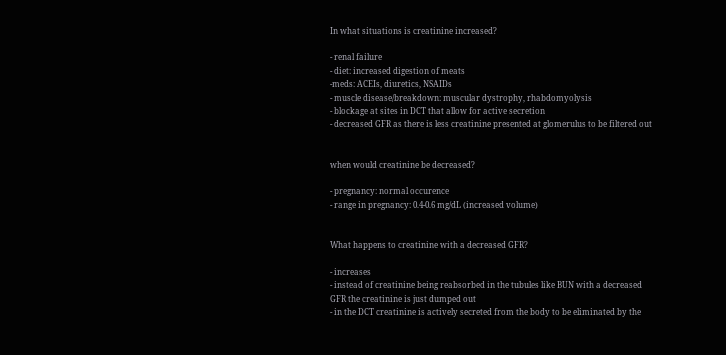In what situations is creatinine increased?

- renal failure
- diet: increased digestion of meats
-meds: ACEIs, diuretics, NSAIDs
- muscle disease/breakdown: muscular dystrophy, rhabdomyolysis
- blockage at sites in DCT that allow for active secretion
- decreased GFR as there is less creatinine presented at glomerulus to be filtered out


when would creatinine be decreased?

- pregnancy: normal occurence
- range in pregnancy: 0.4-0.6 mg/dL (increased volume)


What happens to creatinine with a decreased GFR?

- increases
- instead of creatinine being reabsorbed in the tubules like BUN with a decreased GFR the creatinine is just dumped out
- in the DCT creatinine is actively secreted from the body to be eliminated by the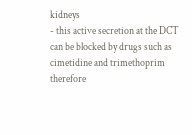kidneys
- this active secretion at the DCT can be blocked by drugs such as cimetidine and trimethoprim therefore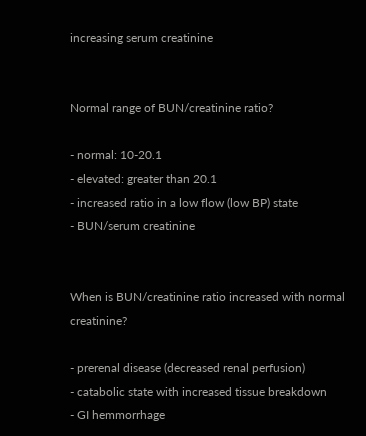increasing serum creatinine


Normal range of BUN/creatinine ratio?

- normal: 10-20.1
- elevated: greater than 20.1
- increased ratio in a low flow (low BP) state
- BUN/serum creatinine


When is BUN/creatinine ratio increased with normal creatinine?

- prerenal disease (decreased renal perfusion)
- catabolic state with increased tissue breakdown
- GI hemmorrhage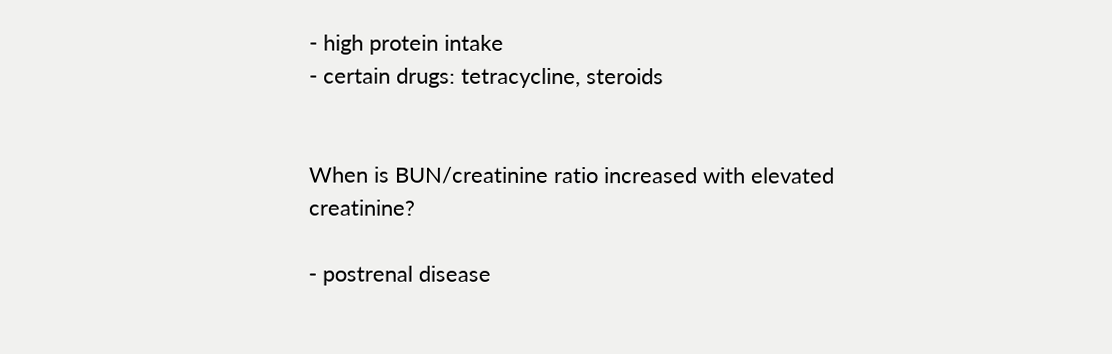- high protein intake
- certain drugs: tetracycline, steroids


When is BUN/creatinine ratio increased with elevated creatinine?

- postrenal disease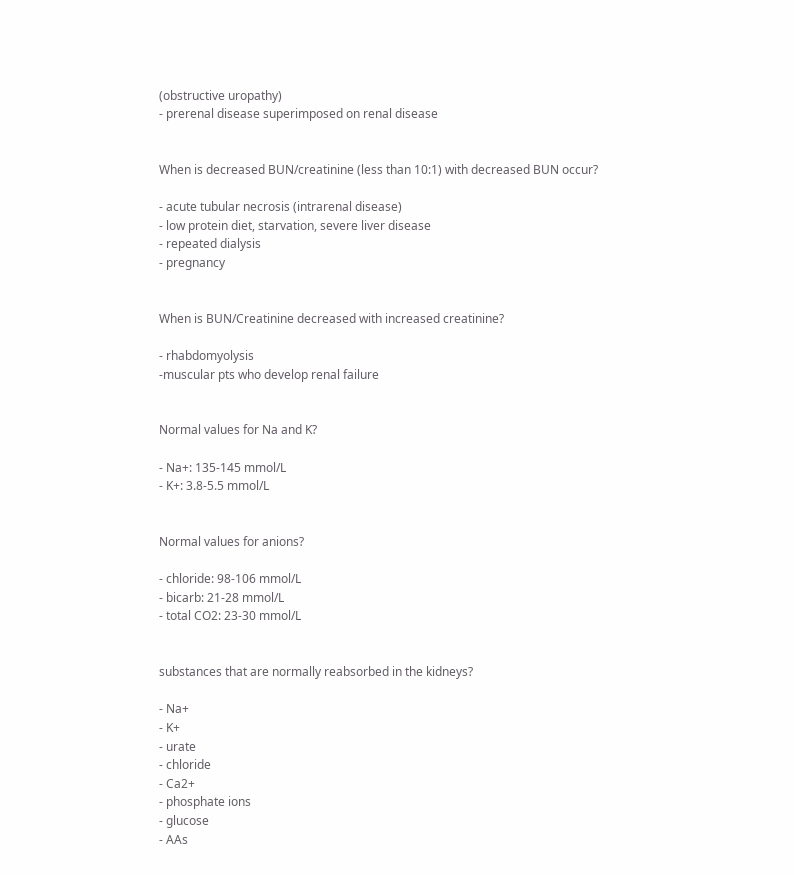(obstructive uropathy)
- prerenal disease superimposed on renal disease


When is decreased BUN/creatinine (less than 10:1) with decreased BUN occur?

- acute tubular necrosis (intrarenal disease)
- low protein diet, starvation, severe liver disease
- repeated dialysis
- pregnancy


When is BUN/Creatinine decreased with increased creatinine?

- rhabdomyolysis
-muscular pts who develop renal failure


Normal values for Na and K?

- Na+: 135-145 mmol/L
- K+: 3.8-5.5 mmol/L


Normal values for anions?

- chloride: 98-106 mmol/L
- bicarb: 21-28 mmol/L
- total CO2: 23-30 mmol/L


substances that are normally reabsorbed in the kidneys?

- Na+
- K+
- urate
- chloride
- Ca2+
- phosphate ions
- glucose
- AAs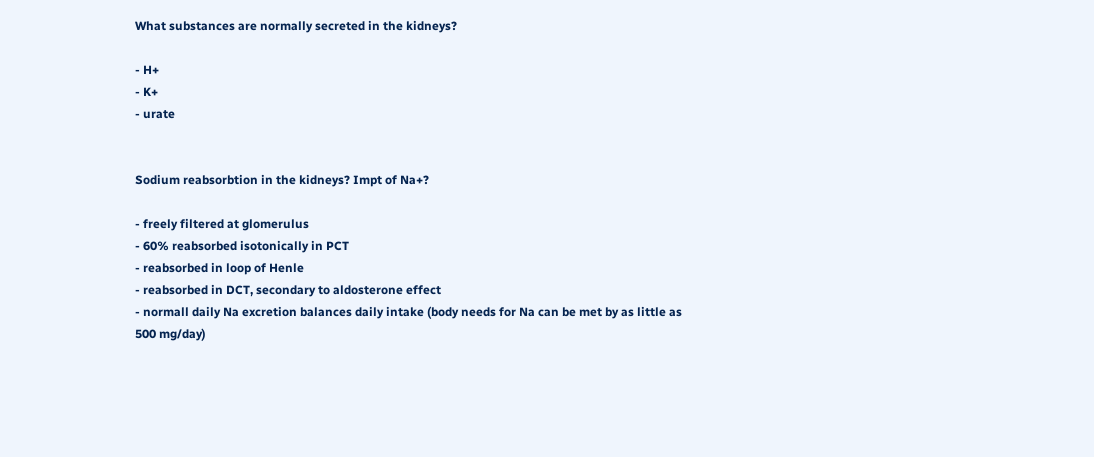What substances are normally secreted in the kidneys?

- H+
- K+
- urate


Sodium reabsorbtion in the kidneys? Impt of Na+?

- freely filtered at glomerulus
- 60% reabsorbed isotonically in PCT
- reabsorbed in loop of Henle
- reabsorbed in DCT, secondary to aldosterone effect
- normall daily Na excretion balances daily intake (body needs for Na can be met by as little as 500 mg/day)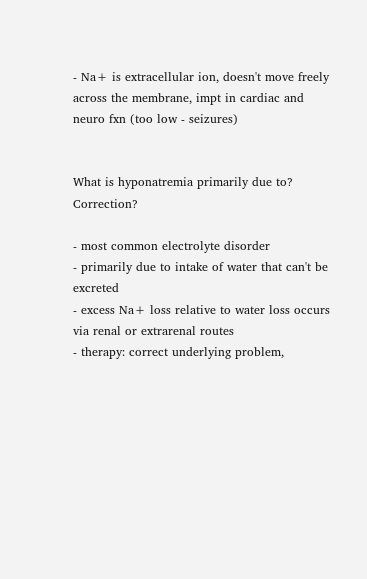- Na+ is extracellular ion, doesn't move freely across the membrane, impt in cardiac and neuro fxn (too low - seizures)


What is hyponatremia primarily due to? Correction?

- most common electrolyte disorder
- primarily due to intake of water that can't be excreted
- excess Na+ loss relative to water loss occurs via renal or extrarenal routes
- therapy: correct underlying problem,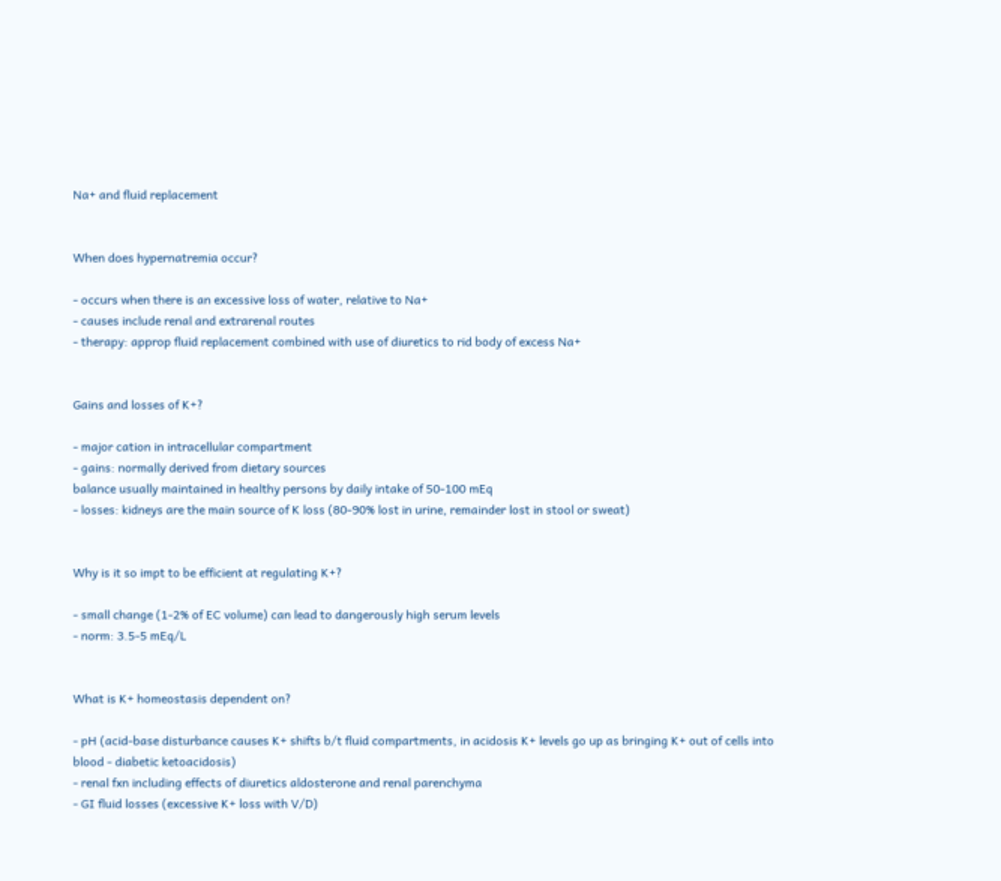Na+ and fluid replacement


When does hypernatremia occur?

- occurs when there is an excessive loss of water, relative to Na+
- causes include renal and extrarenal routes
- therapy: approp fluid replacement combined with use of diuretics to rid body of excess Na+


Gains and losses of K+?

- major cation in intracellular compartment
- gains: normally derived from dietary sources
balance usually maintained in healthy persons by daily intake of 50-100 mEq
- losses: kidneys are the main source of K loss (80-90% lost in urine, remainder lost in stool or sweat)


Why is it so impt to be efficient at regulating K+?

- small change (1-2% of EC volume) can lead to dangerously high serum levels
- norm: 3.5-5 mEq/L


What is K+ homeostasis dependent on?

- pH (acid-base disturbance causes K+ shifts b/t fluid compartments, in acidosis K+ levels go up as bringing K+ out of cells into blood - diabetic ketoacidosis)
- renal fxn including effects of diuretics aldosterone and renal parenchyma
- GI fluid losses (excessive K+ loss with V/D)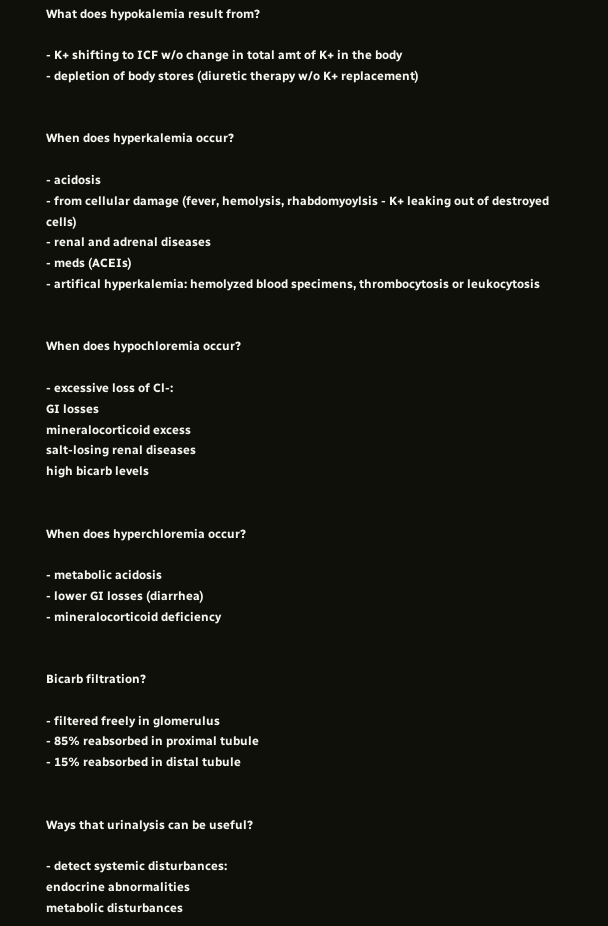What does hypokalemia result from?

- K+ shifting to ICF w/o change in total amt of K+ in the body
- depletion of body stores (diuretic therapy w/o K+ replacement)


When does hyperkalemia occur?

- acidosis
- from cellular damage (fever, hemolysis, rhabdomyoylsis - K+ leaking out of destroyed cells)
- renal and adrenal diseases
- meds (ACEIs)
- artifical hyperkalemia: hemolyzed blood specimens, thrombocytosis or leukocytosis


When does hypochloremia occur?

- excessive loss of Cl-:
GI losses
mineralocorticoid excess
salt-losing renal diseases
high bicarb levels


When does hyperchloremia occur?

- metabolic acidosis
- lower GI losses (diarrhea)
- mineralocorticoid deficiency


Bicarb filtration?

- filtered freely in glomerulus
- 85% reabsorbed in proximal tubule
- 15% reabsorbed in distal tubule


Ways that urinalysis can be useful?

- detect systemic disturbances:
endocrine abnormalities
metabolic disturbances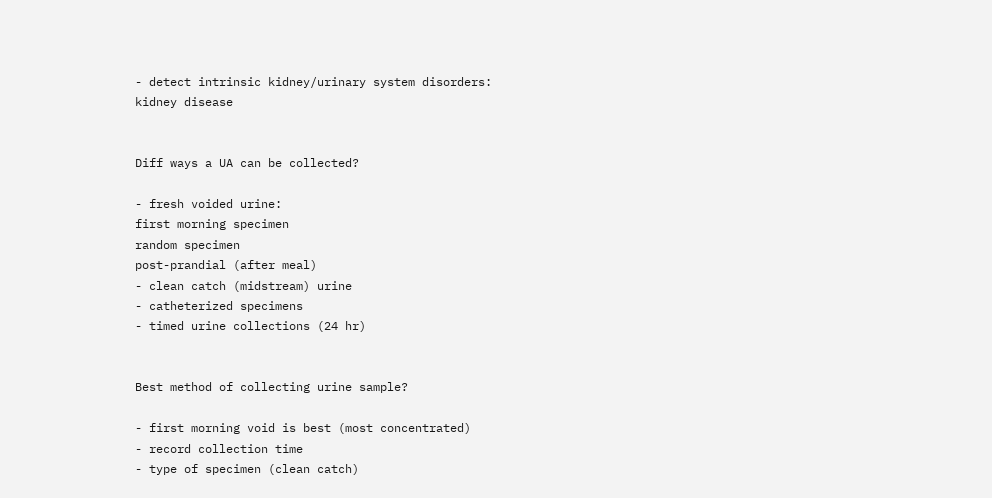- detect intrinsic kidney/urinary system disorders:
kidney disease


Diff ways a UA can be collected?

- fresh voided urine:
first morning specimen
random specimen
post-prandial (after meal)
- clean catch (midstream) urine
- catheterized specimens
- timed urine collections (24 hr)


Best method of collecting urine sample?

- first morning void is best (most concentrated)
- record collection time
- type of specimen (clean catch)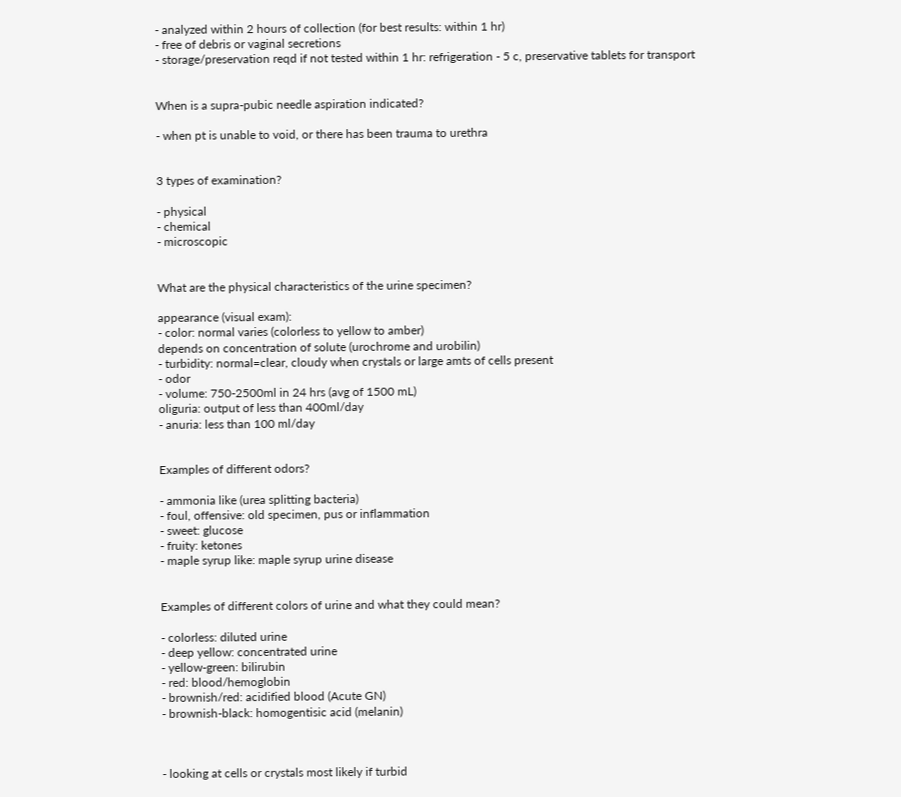- analyzed within 2 hours of collection (for best results: within 1 hr)
- free of debris or vaginal secretions
- storage/preservation reqd if not tested within 1 hr: refrigeration - 5 c, preservative tablets for transport


When is a supra-pubic needle aspiration indicated?

- when pt is unable to void, or there has been trauma to urethra


3 types of examination?

- physical
- chemical
- microscopic


What are the physical characteristics of the urine specimen?

appearance (visual exam):
- color: normal varies (colorless to yellow to amber)
depends on concentration of solute (urochrome and urobilin)
- turbidity: normal=clear, cloudy when crystals or large amts of cells present
- odor
- volume: 750-2500ml in 24 hrs (avg of 1500 mL)
oliguria: output of less than 400ml/day
- anuria: less than 100 ml/day


Examples of different odors?

- ammonia like (urea splitting bacteria)
- foul, offensive: old specimen, pus or inflammation
- sweet: glucose
- fruity: ketones
- maple syrup like: maple syrup urine disease


Examples of different colors of urine and what they could mean?

- colorless: diluted urine
- deep yellow: concentrated urine
- yellow-green: bilirubin
- red: blood/hemoglobin
- brownish/red: acidified blood (Acute GN)
- brownish-black: homogentisic acid (melanin)



- looking at cells or crystals most likely if turbid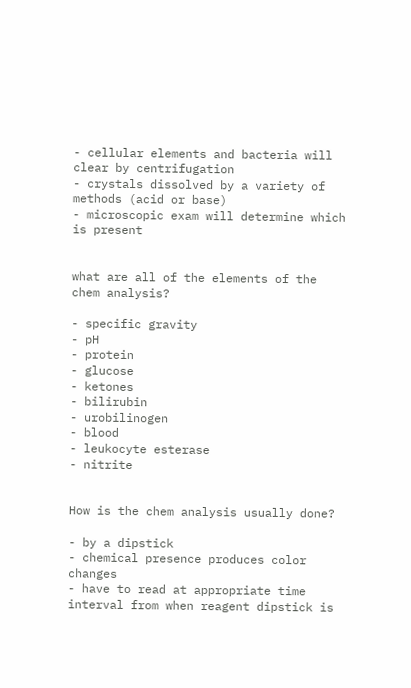- cellular elements and bacteria will clear by centrifugation
- crystals dissolved by a variety of methods (acid or base)
- microscopic exam will determine which is present


what are all of the elements of the chem analysis?

- specific gravity
- pH
- protein
- glucose
- ketones
- bilirubin
- urobilinogen
- blood
- leukocyte esterase
- nitrite


How is the chem analysis usually done?

- by a dipstick
- chemical presence produces color changes
- have to read at appropriate time interval from when reagent dipstick is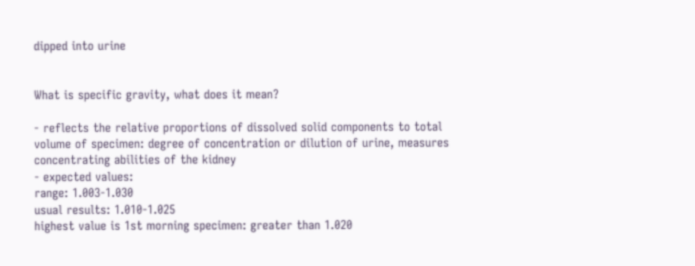dipped into urine


What is specific gravity, what does it mean?

- reflects the relative proportions of dissolved solid components to total volume of specimen: degree of concentration or dilution of urine, measures concentrating abilities of the kidney
- expected values:
range: 1.003-1.030
usual results: 1.010-1.025
highest value is 1st morning specimen: greater than 1.020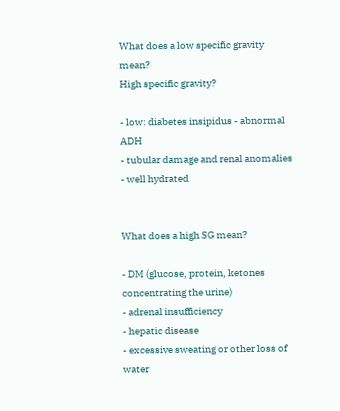What does a low specific gravity mean?
High specific gravity?

- low: diabetes insipidus - abnormal ADH
- tubular damage and renal anomalies
- well hydrated


What does a high SG mean?

- DM (glucose, protein, ketones concentrating the urine)
- adrenal insufficiency
- hepatic disease
- excessive sweating or other loss of water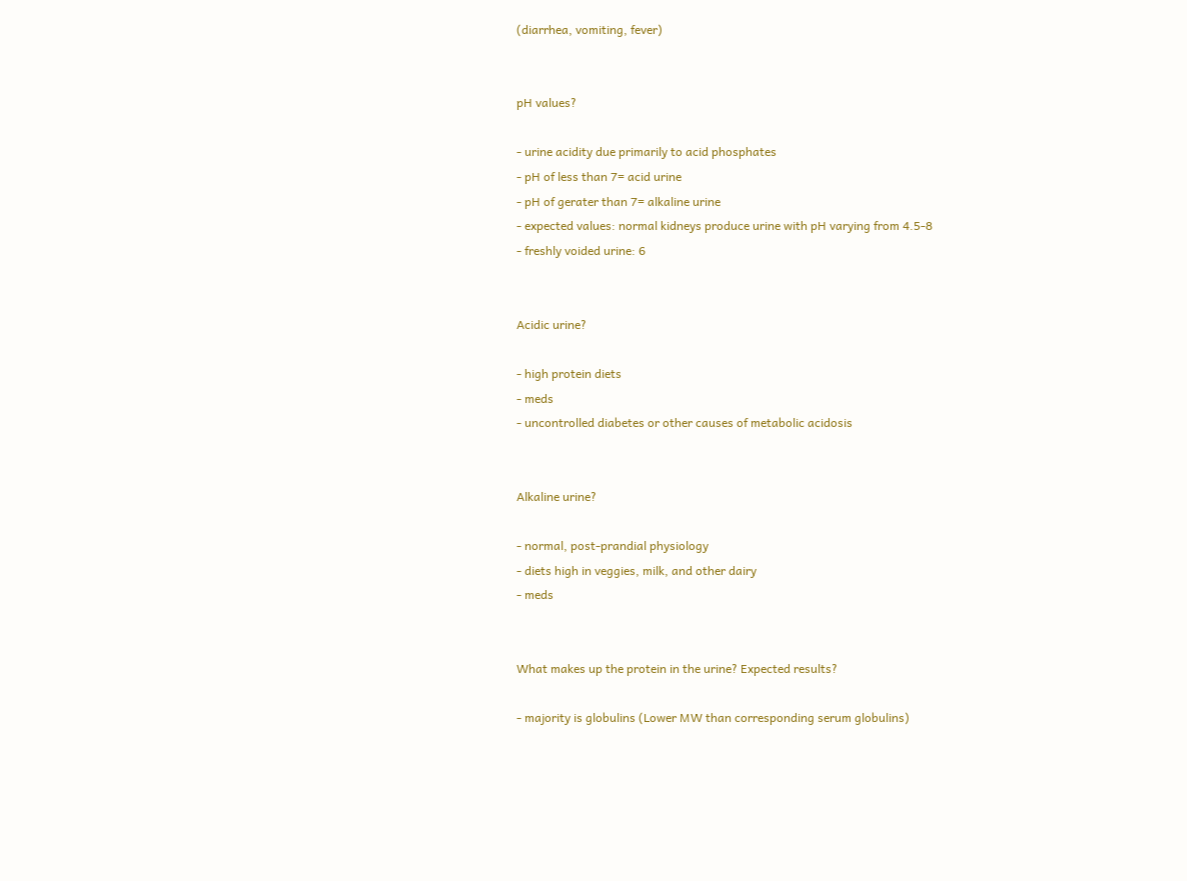(diarrhea, vomiting, fever)


pH values?

- urine acidity due primarily to acid phosphates
- pH of less than 7= acid urine
- pH of gerater than 7= alkaline urine
- expected values: normal kidneys produce urine with pH varying from 4.5-8
- freshly voided urine: 6


Acidic urine?

- high protein diets
- meds
- uncontrolled diabetes or other causes of metabolic acidosis


Alkaline urine?

- normal, post-prandial physiology
- diets high in veggies, milk, and other dairy
- meds


What makes up the protein in the urine? Expected results?

- majority is globulins (Lower MW than corresponding serum globulins)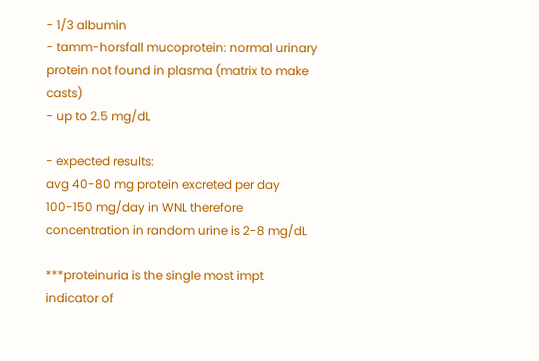- 1/3 albumin
- tamm-horsfall mucoprotein: normal urinary protein not found in plasma (matrix to make casts)
- up to 2.5 mg/dL

- expected results:
avg 40-80 mg protein excreted per day
100-150 mg/day in WNL therefore concentration in random urine is 2-8 mg/dL

***proteinuria is the single most impt indicator of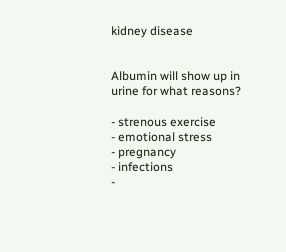kidney disease


Albumin will show up in urine for what reasons?

- strenous exercise
- emotional stress
- pregnancy
- infections
-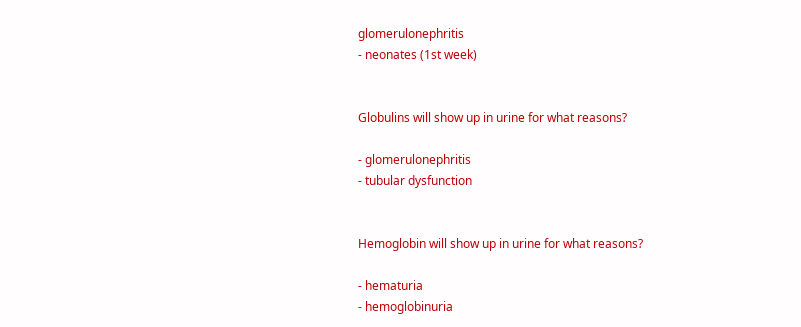glomerulonephritis
- neonates (1st week)


Globulins will show up in urine for what reasons?

- glomerulonephritis
- tubular dysfunction


Hemoglobin will show up in urine for what reasons?

- hematuria
- hemoglobinuria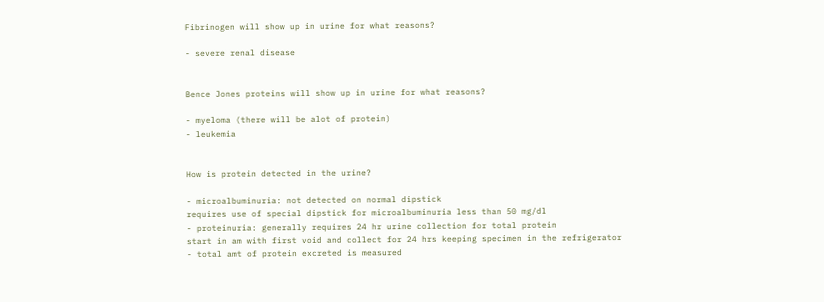Fibrinogen will show up in urine for what reasons?

- severe renal disease


Bence Jones proteins will show up in urine for what reasons?

- myeloma (there will be alot of protein)
- leukemia


How is protein detected in the urine?

- microalbuminuria: not detected on normal dipstick
requires use of special dipstick for microalbuminuria less than 50 mg/dl
- proteinuria: generally requires 24 hr urine collection for total protein
start in am with first void and collect for 24 hrs keeping specimen in the refrigerator
- total amt of protein excreted is measured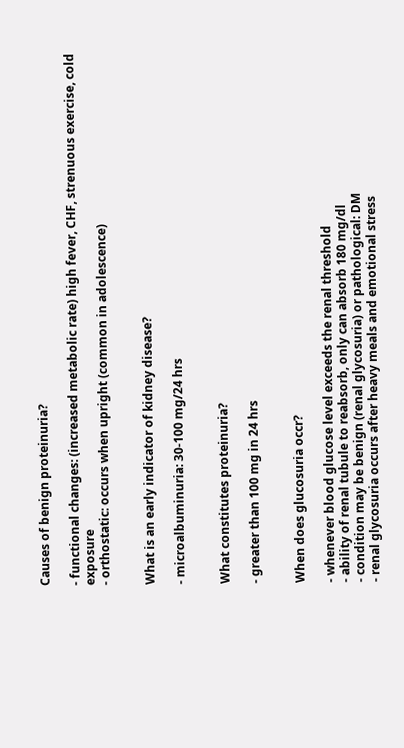Causes of benign proteinuria?

- functional changes: (increased metabolic rate) high fever, CHF, strenuous exercise, cold exposure
- orthostatic: occurs when upright (common in adolescence)


What is an early indicator of kidney disease?

- microalbuminuria: 30-100 mg/24 hrs


What constitutes proteinuria?

- greater than 100 mg in 24 hrs


When does glucosuria occr?

- whenever blood glucose level exceeds the renal threshold
- ability of renal tubule to reabsorb, only can absorb 180 mg/dl
- condition may be benign (renal glycosuria) or pathological: DM
- renal glycosuria occurs after heavy meals and emotional stress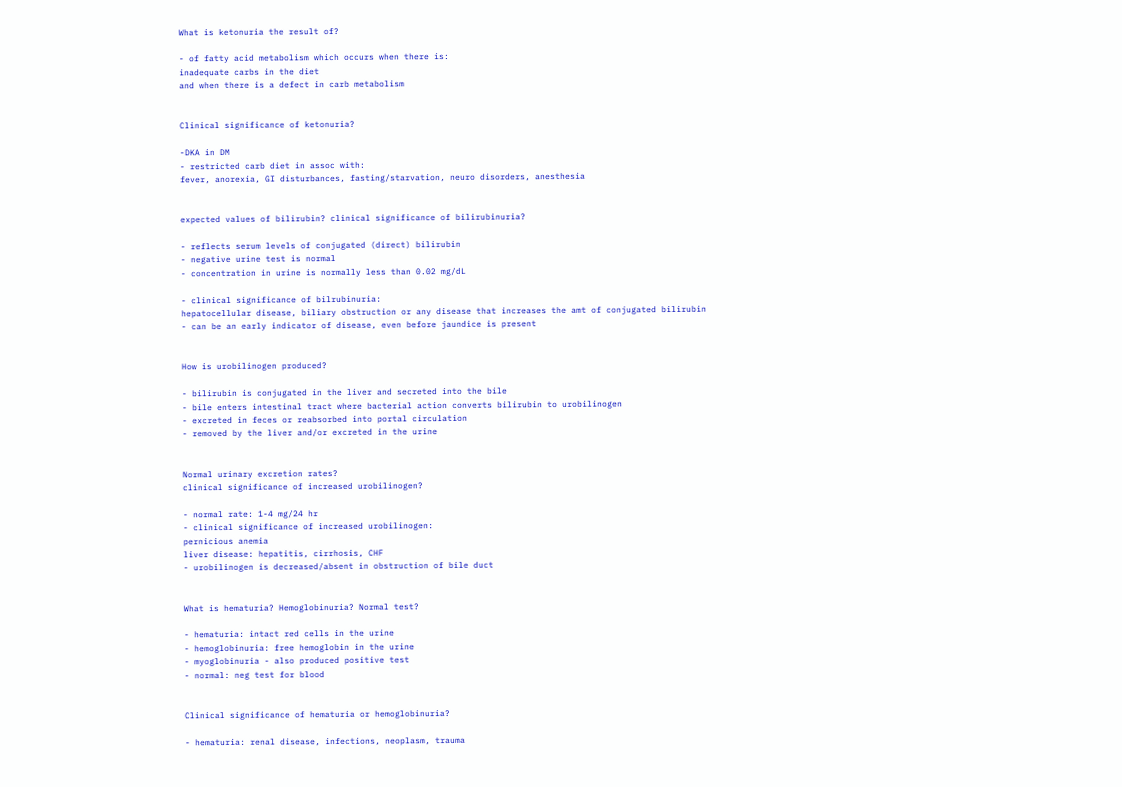What is ketonuria the result of?

- of fatty acid metabolism which occurs when there is:
inadequate carbs in the diet
and when there is a defect in carb metabolism


Clinical significance of ketonuria?

-DKA in DM
- restricted carb diet in assoc with:
fever, anorexia, GI disturbances, fasting/starvation, neuro disorders, anesthesia


expected values of bilirubin? clinical significance of bilirubinuria?

- reflects serum levels of conjugated (direct) bilirubin
- negative urine test is normal
- concentration in urine is normally less than 0.02 mg/dL

- clinical significance of bilrubinuria:
hepatocellular disease, biliary obstruction or any disease that increases the amt of conjugated bilirubin
- can be an early indicator of disease, even before jaundice is present


How is urobilinogen produced?

- bilirubin is conjugated in the liver and secreted into the bile
- bile enters intestinal tract where bacterial action converts bilirubin to urobilinogen
- excreted in feces or reabsorbed into portal circulation
- removed by the liver and/or excreted in the urine


Normal urinary excretion rates?
clinical significance of increased urobilinogen?

- normal rate: 1-4 mg/24 hr
- clinical significance of increased urobilinogen:
pernicious anemia
liver disease: hepatitis, cirrhosis, CHF
- urobilinogen is decreased/absent in obstruction of bile duct


What is hematuria? Hemoglobinuria? Normal test?

- hematuria: intact red cells in the urine
- hemoglobinuria: free hemoglobin in the urine
- myoglobinuria - also produced positive test
- normal: neg test for blood


Clinical significance of hematuria or hemoglobinuria?

- hematuria: renal disease, infections, neoplasm, trauma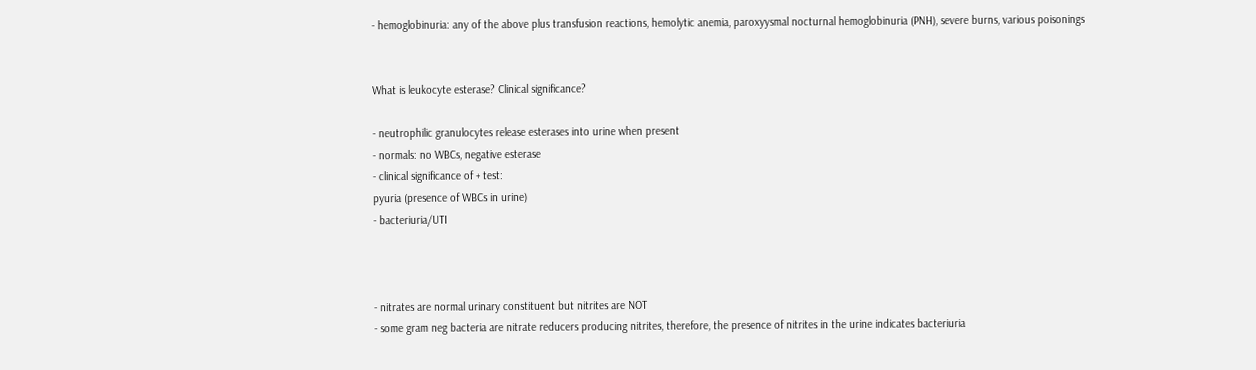- hemoglobinuria: any of the above plus transfusion reactions, hemolytic anemia, paroxyysmal nocturnal hemoglobinuria (PNH), severe burns, various poisonings


What is leukocyte esterase? Clinical significance?

- neutrophilic granulocytes release esterases into urine when present
- normals: no WBCs, negative esterase
- clinical significance of + test:
pyuria (presence of WBCs in urine)
- bacteriuria/UTI



- nitrates are normal urinary constituent but nitrites are NOT
- some gram neg bacteria are nitrate reducers producing nitrites, therefore, the presence of nitrites in the urine indicates bacteriuria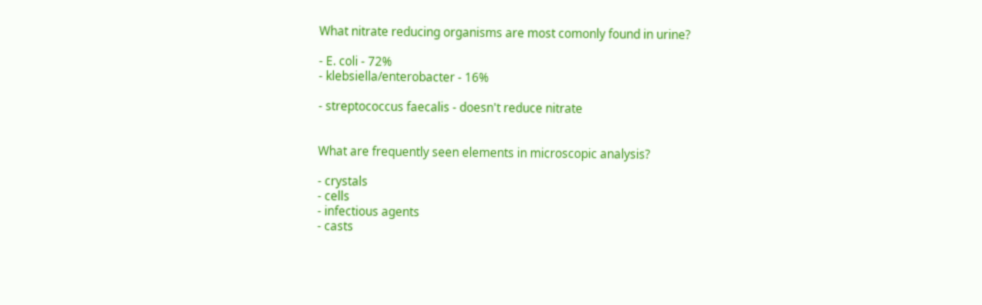What nitrate reducing organisms are most comonly found in urine?

- E. coli - 72%
- klebsiella/enterobacter - 16%

- streptococcus faecalis - doesn't reduce nitrate


What are frequently seen elements in microscopic analysis?

- crystals
- cells
- infectious agents
- casts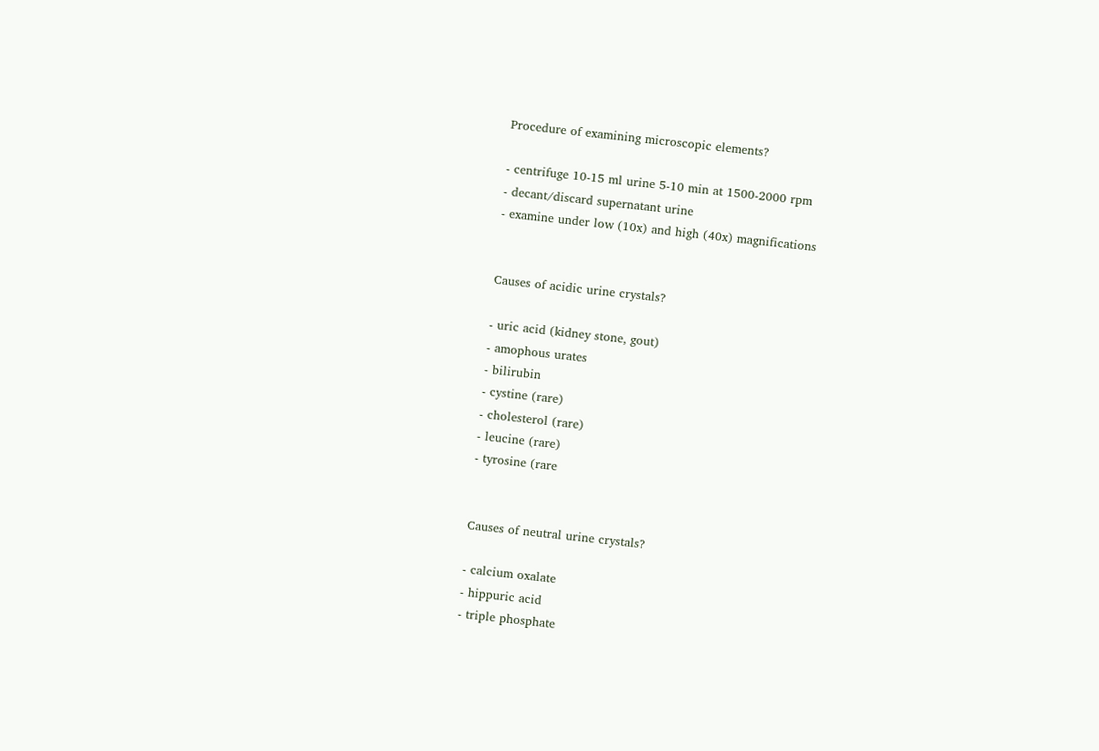Procedure of examining microscopic elements?

- centrifuge 10-15 ml urine 5-10 min at 1500-2000 rpm
- decant/discard supernatant urine
- examine under low (10x) and high (40x) magnifications


Causes of acidic urine crystals?

- uric acid (kidney stone, gout)
- amophous urates
- bilirubin
- cystine (rare)
- cholesterol (rare)
- leucine (rare)
- tyrosine (rare


Causes of neutral urine crystals?

- calcium oxalate
- hippuric acid
- triple phosphate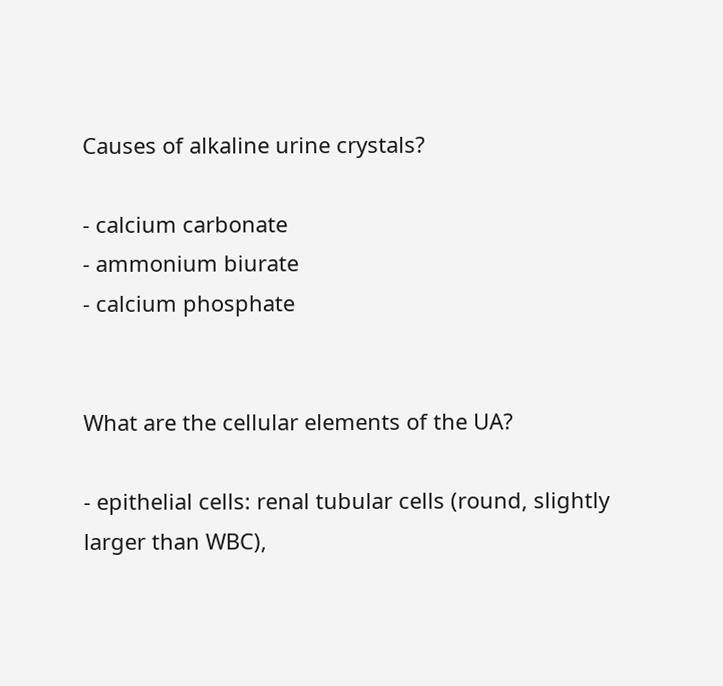Causes of alkaline urine crystals?

- calcium carbonate
- ammonium biurate
- calcium phosphate


What are the cellular elements of the UA?

- epithelial cells: renal tubular cells (round, slightly larger than WBC),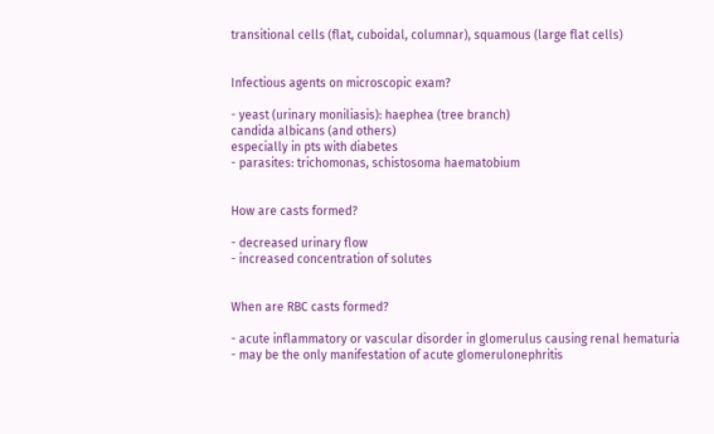transitional cells (flat, cuboidal, columnar), squamous (large flat cells)


Infectious agents on microscopic exam?

- yeast (urinary moniliasis): haephea (tree branch)
candida albicans (and others)
especially in pts with diabetes
- parasites: trichomonas, schistosoma haematobium


How are casts formed?

- decreased urinary flow
- increased concentration of solutes


When are RBC casts formed?

- acute inflammatory or vascular disorder in glomerulus causing renal hematuria
- may be the only manifestation of acute glomerulonephritis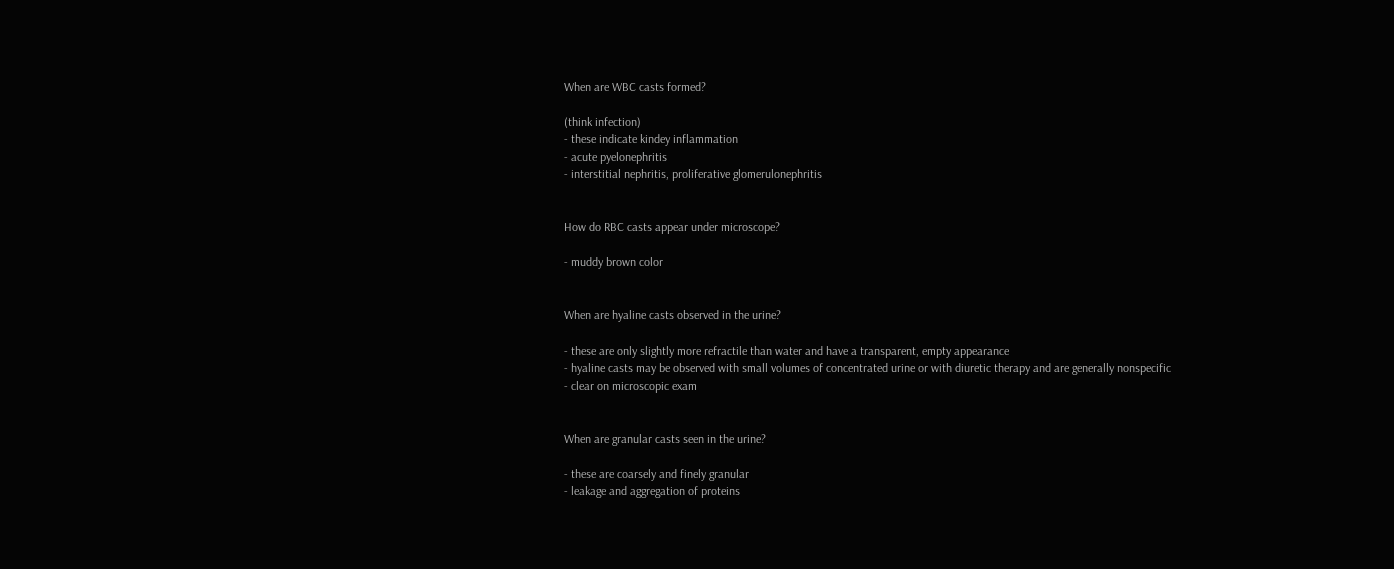When are WBC casts formed?

(think infection)
- these indicate kindey inflammation
- acute pyelonephritis
- interstitial nephritis, proliferative glomerulonephritis


How do RBC casts appear under microscope?

- muddy brown color


When are hyaline casts observed in the urine?

- these are only slightly more refractile than water and have a transparent, empty appearance
- hyaline casts may be observed with small volumes of concentrated urine or with diuretic therapy and are generally nonspecific
- clear on microscopic exam


When are granular casts seen in the urine?

- these are coarsely and finely granular
- leakage and aggregation of proteins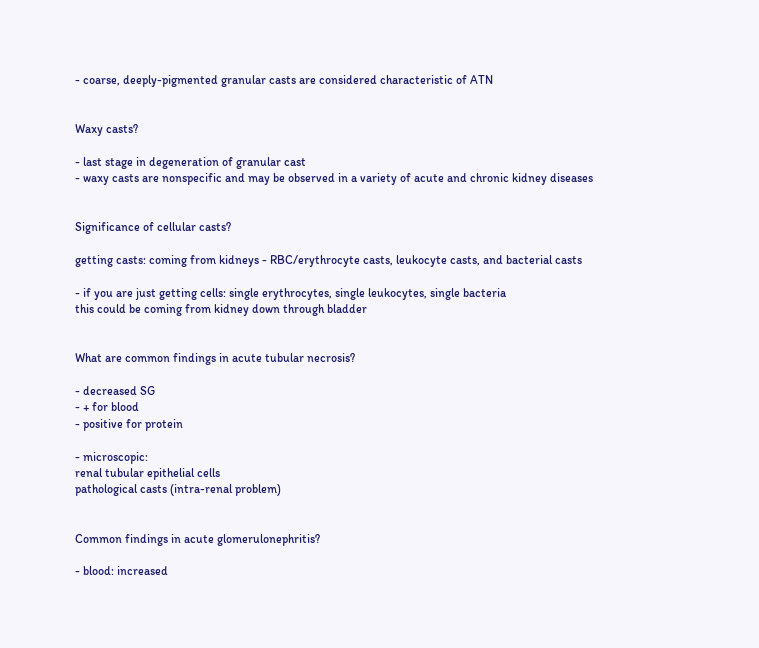- coarse, deeply-pigmented granular casts are considered characteristic of ATN


Waxy casts?

- last stage in degeneration of granular cast
- waxy casts are nonspecific and may be observed in a variety of acute and chronic kidney diseases


Significance of cellular casts?

getting casts: coming from kidneys - RBC/erythrocyte casts, leukocyte casts, and bacterial casts

- if you are just getting cells: single erythrocytes, single leukocytes, single bacteria
this could be coming from kidney down through bladder


What are common findings in acute tubular necrosis?

- decreased SG
- + for blood
- positive for protein

- microscopic:
renal tubular epithelial cells
pathological casts (intra-renal problem)


Common findings in acute glomerulonephritis?

- blood: increased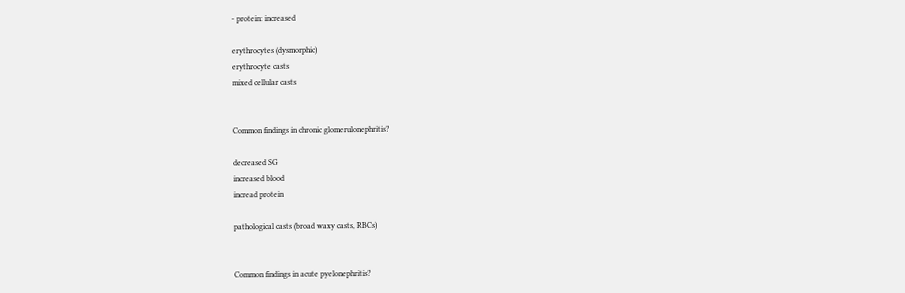- protein: increased

erythrocytes (dysmorphic)
erythrocyte casts
mixed cellular casts


Common findings in chronic glomerulonephritis?

decreased SG
increased blood
incread protein

pathological casts (broad waxy casts, RBCs)


Common findings in acute pyelonephritis?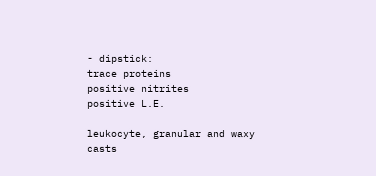- dipstick:
trace proteins
positive nitrites
positive L.E.

leukocyte, granular and waxy casts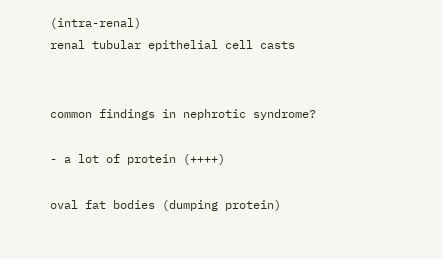(intra-renal)
renal tubular epithelial cell casts


common findings in nephrotic syndrome?

- a lot of protein (++++)

oval fat bodies (dumping protein)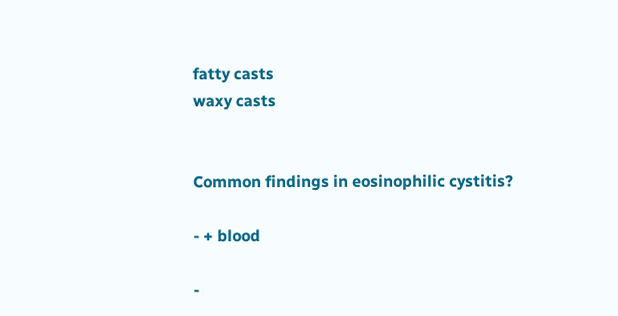fatty casts
waxy casts


Common findings in eosinophilic cystitis?

- + blood

-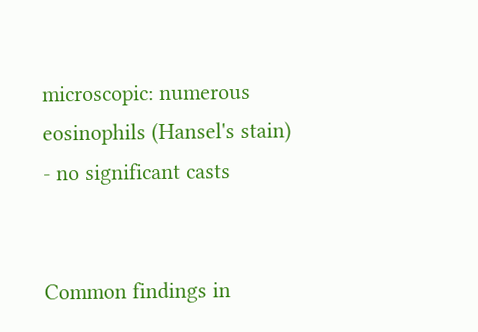microscopic: numerous eosinophils (Hansel's stain)
- no significant casts


Common findings in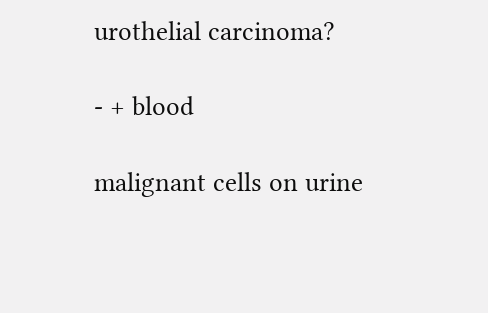urothelial carcinoma?

- + blood

malignant cells on urine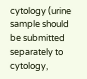cytology (urine sample should be submitted separately to cytology,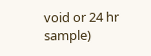void or 24 hr sample)